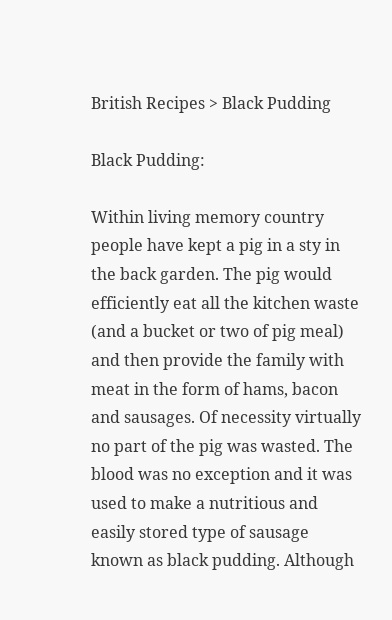British Recipes > Black Pudding

Black Pudding:

Within living memory country people have kept a pig in a sty in the back garden. The pig would efficiently eat all the kitchen waste (and a bucket or two of pig meal) and then provide the family with meat in the form of hams, bacon and sausages. Of necessity virtually no part of the pig was wasted. The blood was no exception and it was used to make a nutritious and easily stored type of sausage known as black pudding. Although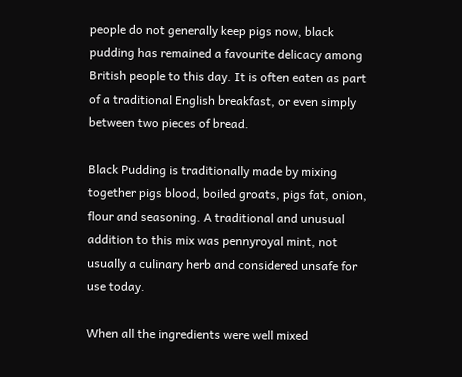people do not generally keep pigs now, black pudding has remained a favourite delicacy among British people to this day. It is often eaten as part of a traditional English breakfast, or even simply between two pieces of bread.

Black Pudding is traditionally made by mixing together pigs blood, boiled groats, pigs fat, onion, flour and seasoning. A traditional and unusual addition to this mix was pennyroyal mint, not usually a culinary herb and considered unsafe for use today.

When all the ingredients were well mixed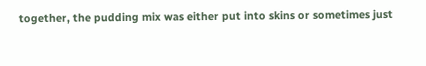together, the pudding mix was either put into skins or sometimes just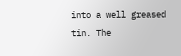into a well greased tin. The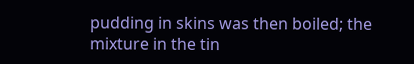pudding in skins was then boiled; the mixture in the tin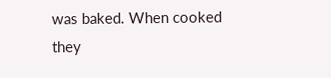was baked. When cooked they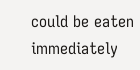could be eaten immediately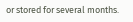or stored for several months.